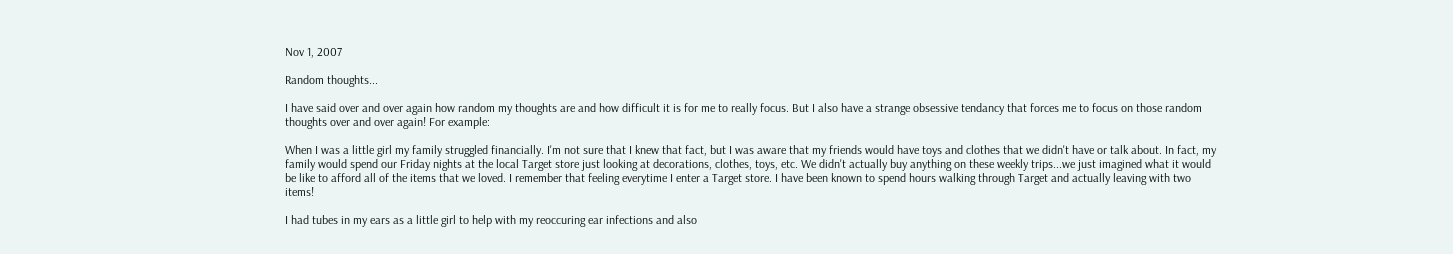Nov 1, 2007

Random thoughts...

I have said over and over again how random my thoughts are and how difficult it is for me to really focus. But I also have a strange obsessive tendancy that forces me to focus on those random thoughts over and over again! For example:

When I was a little girl my family struggled financially. I'm not sure that I knew that fact, but I was aware that my friends would have toys and clothes that we didn't have or talk about. In fact, my family would spend our Friday nights at the local Target store just looking at decorations, clothes, toys, etc. We didn't actually buy anything on these weekly trips...we just imagined what it would be like to afford all of the items that we loved. I remember that feeling everytime I enter a Target store. I have been known to spend hours walking through Target and actually leaving with two items!

I had tubes in my ears as a little girl to help with my reoccuring ear infections and also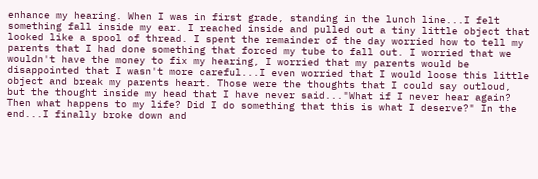enhance my hearing. When I was in first grade, standing in the lunch line...I felt something fall inside my ear. I reached inside and pulled out a tiny little object that looked like a spool of thread. I spent the remainder of the day worried how to tell my parents that I had done something that forced my tube to fall out. I worried that we wouldn't have the money to fix my hearing, I worried that my parents would be disappointed that I wasn't more careful...I even worried that I would loose this little object and break my parents heart. Those were the thoughts that I could say outloud, but the thought inside my head that I have never said..."What if I never hear again? Then what happens to my life? Did I do something that this is what I deserve?" In the end...I finally broke down and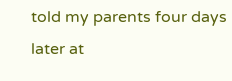told my parents four days later at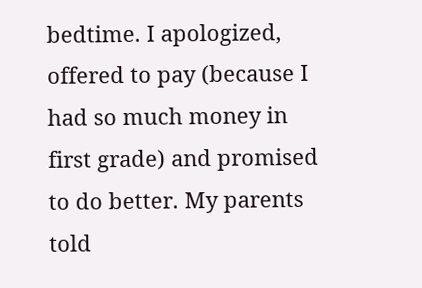bedtime. I apologized, offered to pay (because I had so much money in first grade) and promised to do better. My parents told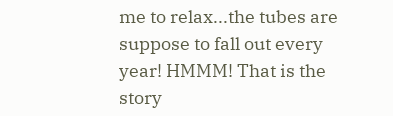me to relax...the tubes are suppose to fall out every year! HMMM! That is the story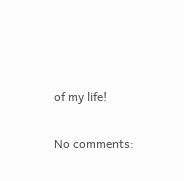of my life!

No comments: